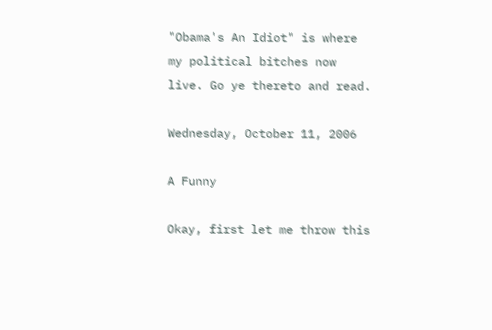"Obama's An Idiot" is where my political bitches now live. Go ye thereto and read.

Wednesday, October 11, 2006

A Funny

Okay, first let me throw this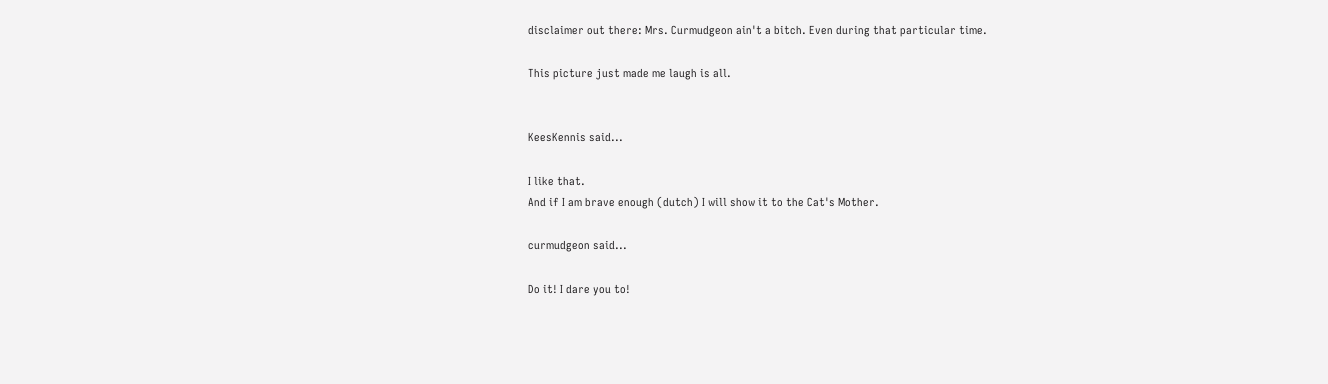disclaimer out there: Mrs. Curmudgeon ain't a bitch. Even during that particular time.

This picture just made me laugh is all.


KeesKennis said...

I like that.
And if I am brave enough (dutch) I will show it to the Cat's Mother.

curmudgeon said...

Do it! I dare you to!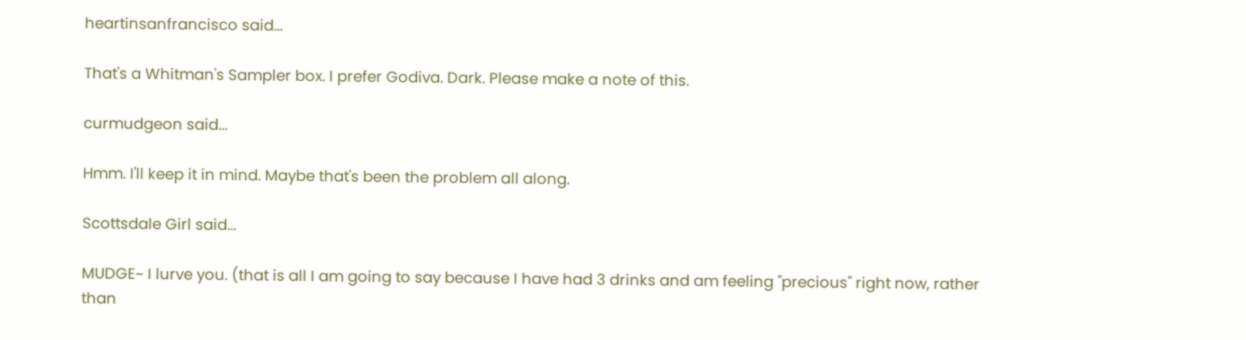heartinsanfrancisco said...

That's a Whitman's Sampler box. I prefer Godiva. Dark. Please make a note of this.

curmudgeon said...

Hmm. I'll keep it in mind. Maybe that's been the problem all along.

Scottsdale Girl said...

MUDGE~ I lurve you. (that is all I am going to say because I have had 3 drinks and am feeling "precious" right now, rather than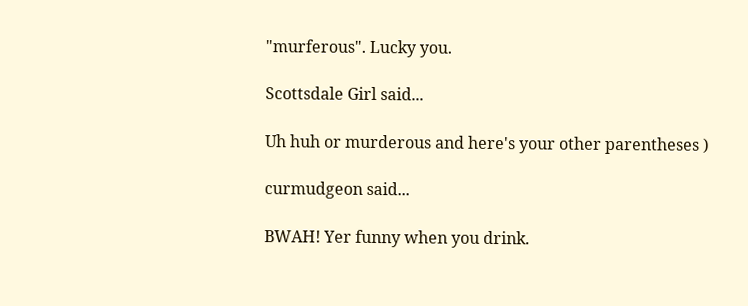"murferous". Lucky you.

Scottsdale Girl said...

Uh huh or murderous and here's your other parentheses )

curmudgeon said...

BWAH! Yer funny when you drink.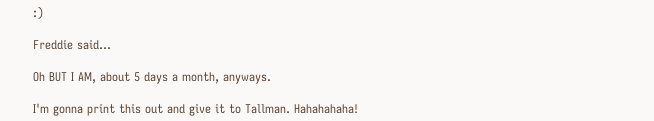:)

Freddie said...

Oh BUT I AM, about 5 days a month, anyways.

I'm gonna print this out and give it to Tallman. Hahahahaha!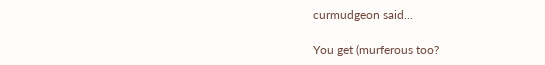curmudgeon said...

You get (murferous too?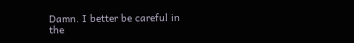Damn. I better be careful in the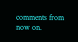comments from now on.